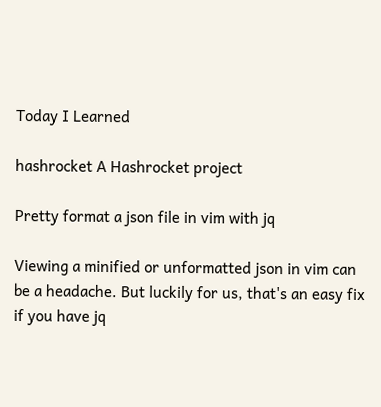Today I Learned

hashrocket A Hashrocket project

Pretty format a json file in vim with jq

Viewing a minified or unformatted json in vim can be a headache. But luckily for us, that's an easy fix if you have jq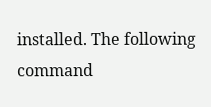installed. The following command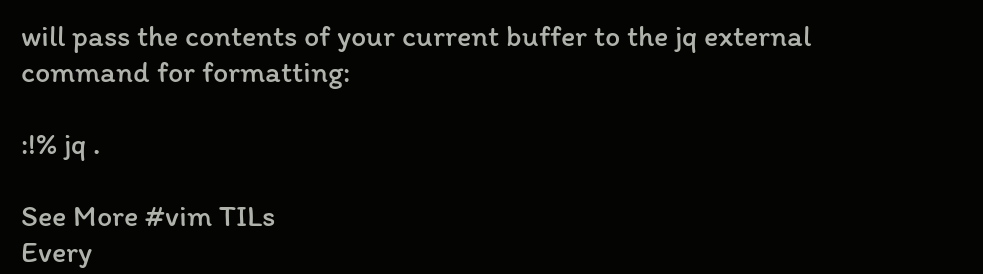will pass the contents of your current buffer to the jq external command for formatting:

:!% jq .

See More #vim TILs
Every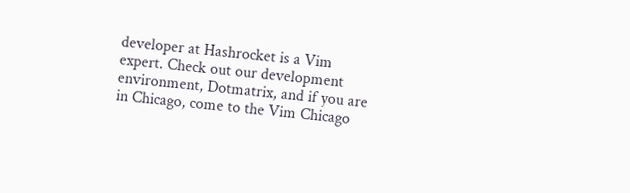developer at Hashrocket is a Vim expert. Check out our development environment, Dotmatrix, and if you are in Chicago, come to the Vim Chicago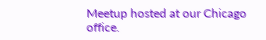Meetup hosted at our Chicago office.